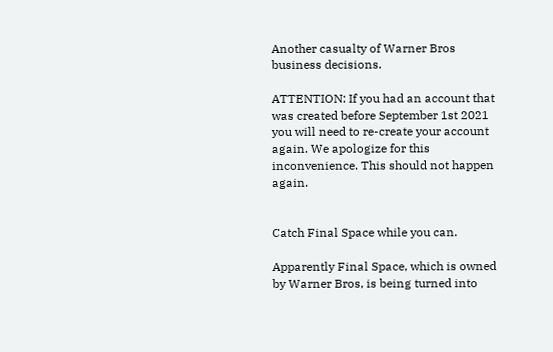Another casualty of Warner Bros business decisions.

ATTENTION: If you had an account that was created before September 1st 2021 you will need to re-create your account again. We apologize for this inconvenience. This should not happen again.


Catch Final Space while you can.

Apparently Final Space, which is owned by Warner Bros, is being turned into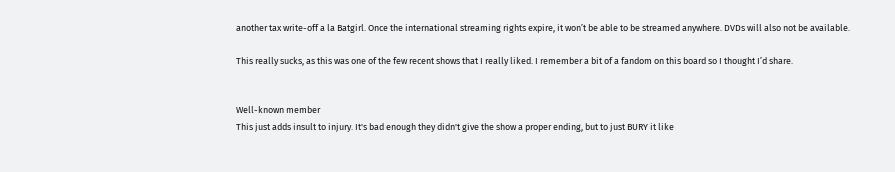another tax write-off a la Batgirl. Once the international streaming rights expire, it won’t be able to be streamed anywhere. DVDs will also not be available.

This really sucks, as this was one of the few recent shows that I really liked. I remember a bit of a fandom on this board so I thought I’d share.


Well-known member
This just adds insult to injury. It's bad enough they didn't give the show a proper ending, but to just BURY it like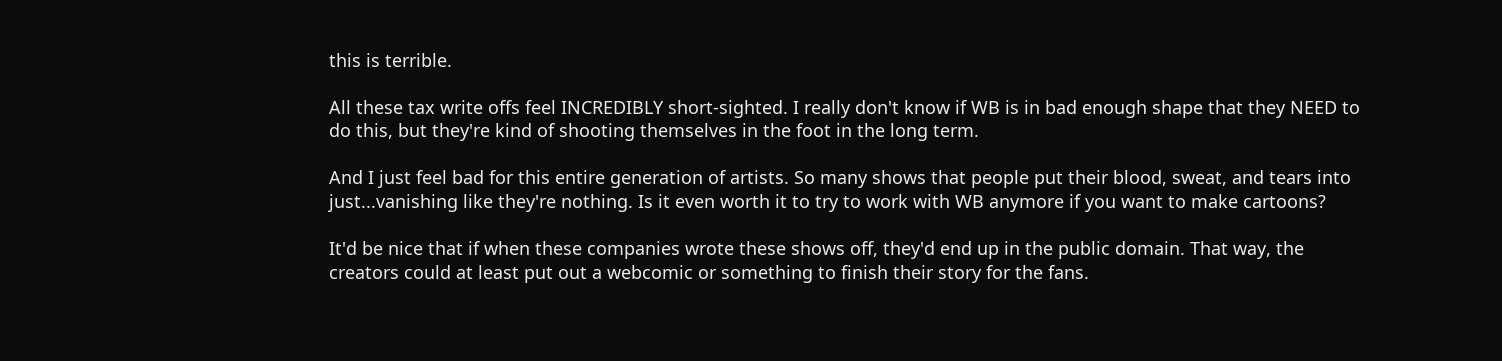this is terrible.

All these tax write offs feel INCREDIBLY short-sighted. I really don't know if WB is in bad enough shape that they NEED to do this, but they're kind of shooting themselves in the foot in the long term.

And I just feel bad for this entire generation of artists. So many shows that people put their blood, sweat, and tears into just...vanishing like they're nothing. Is it even worth it to try to work with WB anymore if you want to make cartoons?

It'd be nice that if when these companies wrote these shows off, they'd end up in the public domain. That way, the creators could at least put out a webcomic or something to finish their story for the fans.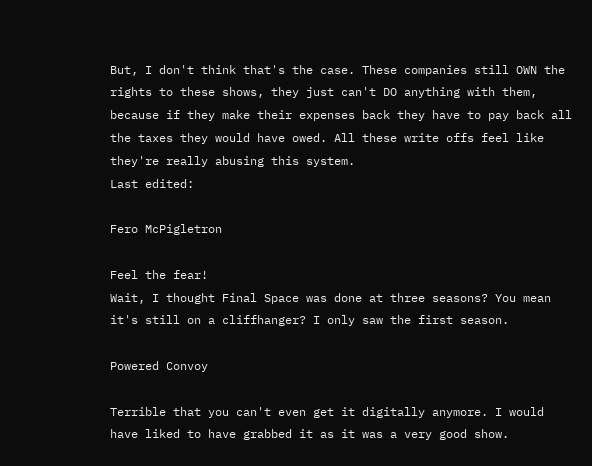But, I don't think that's the case. These companies still OWN the rights to these shows, they just can't DO anything with them, because if they make their expenses back they have to pay back all the taxes they would have owed. All these write offs feel like they're really abusing this system.
Last edited:

Fero McPigletron

Feel the fear!
Wait, I thought Final Space was done at three seasons? You mean it's still on a cliffhanger? I only saw the first season.

Powered Convoy

Terrible that you can't even get it digitally anymore. I would have liked to have grabbed it as it was a very good show.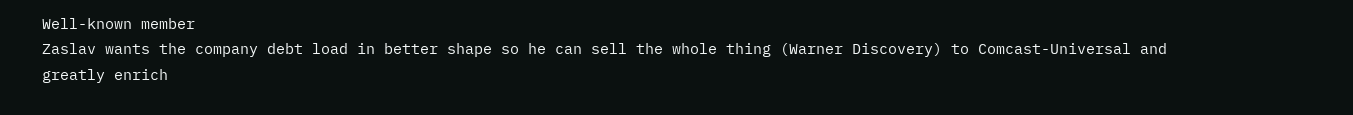Well-known member
Zaslav wants the company debt load in better shape so he can sell the whole thing (Warner Discovery) to Comcast-Universal and greatly enrich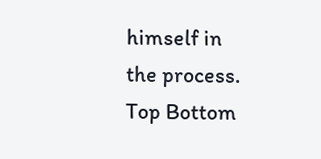himself in the process.
Top Bottom